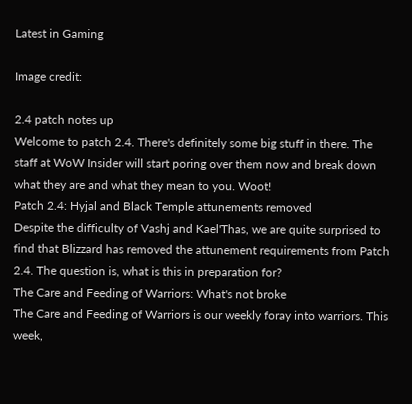Latest in Gaming

Image credit:

2.4 patch notes up
Welcome to patch 2.4. There's definitely some big stuff in there. The staff at WoW Insider will start poring over them now and break down what they are and what they mean to you. Woot!
Patch 2.4: Hyjal and Black Temple attunements removed
Despite the difficulty of Vashj and Kael'Thas, we are quite surprised to find that Blizzard has removed the attunement requirements from Patch 2.4. The question is, what is this in preparation for?
The Care and Feeding of Warriors: What's not broke
The Care and Feeding of Warriors is our weekly foray into warriors. This week,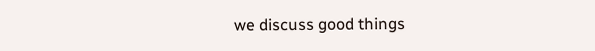we discuss good things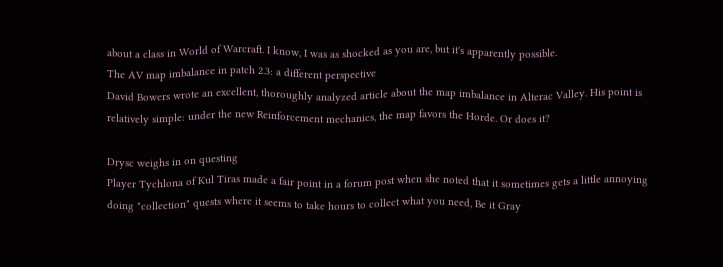about a class in World of Warcraft. I know, I was as shocked as you are, but it's apparently possible.
The AV map imbalance in patch 2.3: a different perspective
David Bowers wrote an excellent, thoroughly analyzed article about the map imbalance in Alterac Valley. His point is relatively simple: under the new Reinforcement mechanics, the map favors the Horde. Or does it?

Drysc weighs in on questing
Player Tychlona of Kul Tiras made a fair point in a forum post when she noted that it sometimes gets a little annoying doing "collection" quests where it seems to take hours to collect what you need, Be it Gray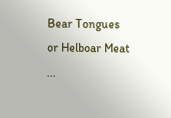Bear Tongues or Helboar Meat ...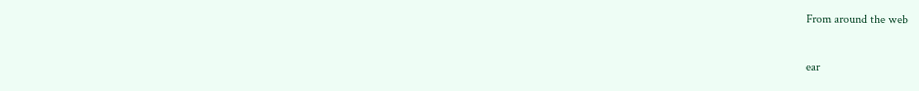From around the web

ear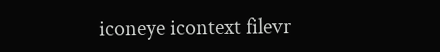iconeye icontext filevr